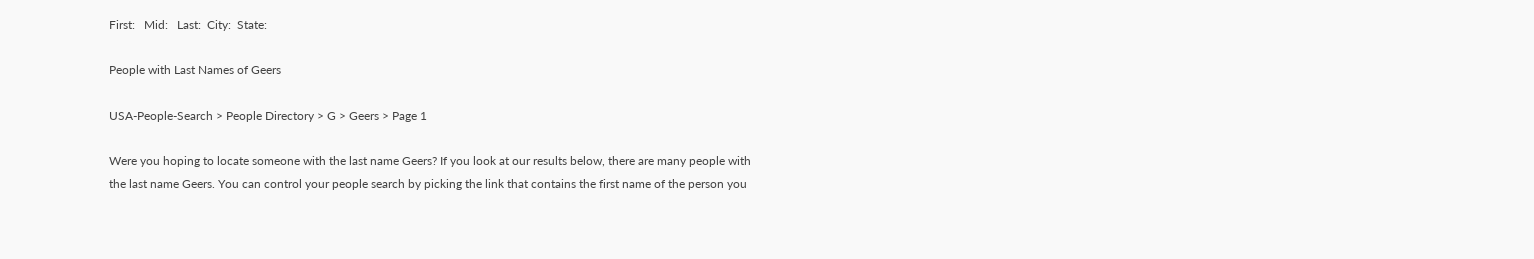First:   Mid:   Last:  City:  State:

People with Last Names of Geers

USA-People-Search > People Directory > G > Geers > Page 1

Were you hoping to locate someone with the last name Geers? If you look at our results below, there are many people with the last name Geers. You can control your people search by picking the link that contains the first name of the person you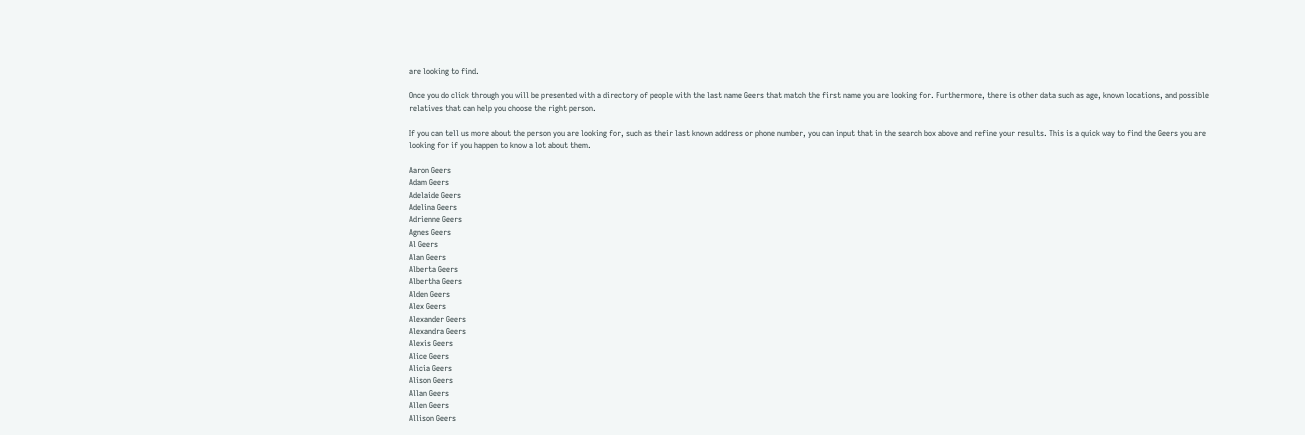are looking to find.

Once you do click through you will be presented with a directory of people with the last name Geers that match the first name you are looking for. Furthermore, there is other data such as age, known locations, and possible relatives that can help you choose the right person.

If you can tell us more about the person you are looking for, such as their last known address or phone number, you can input that in the search box above and refine your results. This is a quick way to find the Geers you are looking for if you happen to know a lot about them.

Aaron Geers
Adam Geers
Adelaide Geers
Adelina Geers
Adrienne Geers
Agnes Geers
Al Geers
Alan Geers
Alberta Geers
Albertha Geers
Alden Geers
Alex Geers
Alexander Geers
Alexandra Geers
Alexis Geers
Alice Geers
Alicia Geers
Alison Geers
Allan Geers
Allen Geers
Allison Geers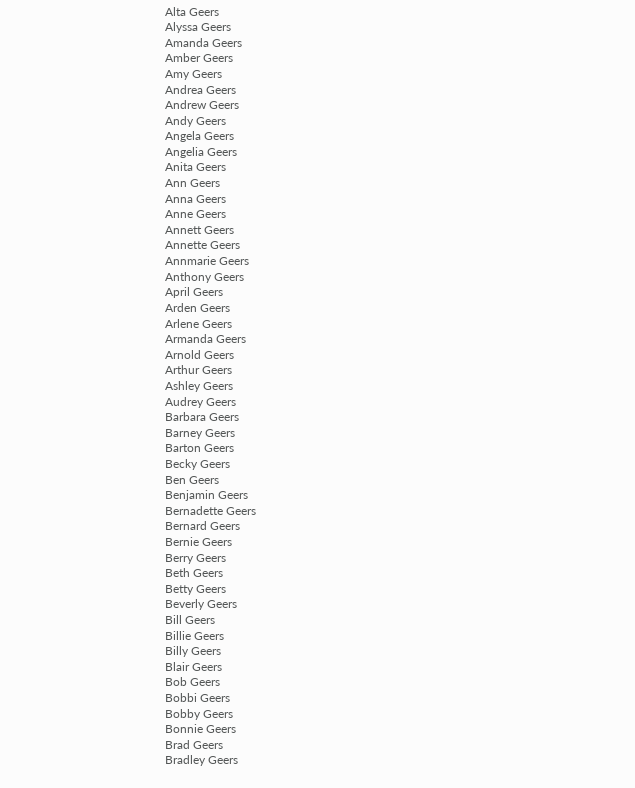Alta Geers
Alyssa Geers
Amanda Geers
Amber Geers
Amy Geers
Andrea Geers
Andrew Geers
Andy Geers
Angela Geers
Angelia Geers
Anita Geers
Ann Geers
Anna Geers
Anne Geers
Annett Geers
Annette Geers
Annmarie Geers
Anthony Geers
April Geers
Arden Geers
Arlene Geers
Armanda Geers
Arnold Geers
Arthur Geers
Ashley Geers
Audrey Geers
Barbara Geers
Barney Geers
Barton Geers
Becky Geers
Ben Geers
Benjamin Geers
Bernadette Geers
Bernard Geers
Bernie Geers
Berry Geers
Beth Geers
Betty Geers
Beverly Geers
Bill Geers
Billie Geers
Billy Geers
Blair Geers
Bob Geers
Bobbi Geers
Bobby Geers
Bonnie Geers
Brad Geers
Bradley Geers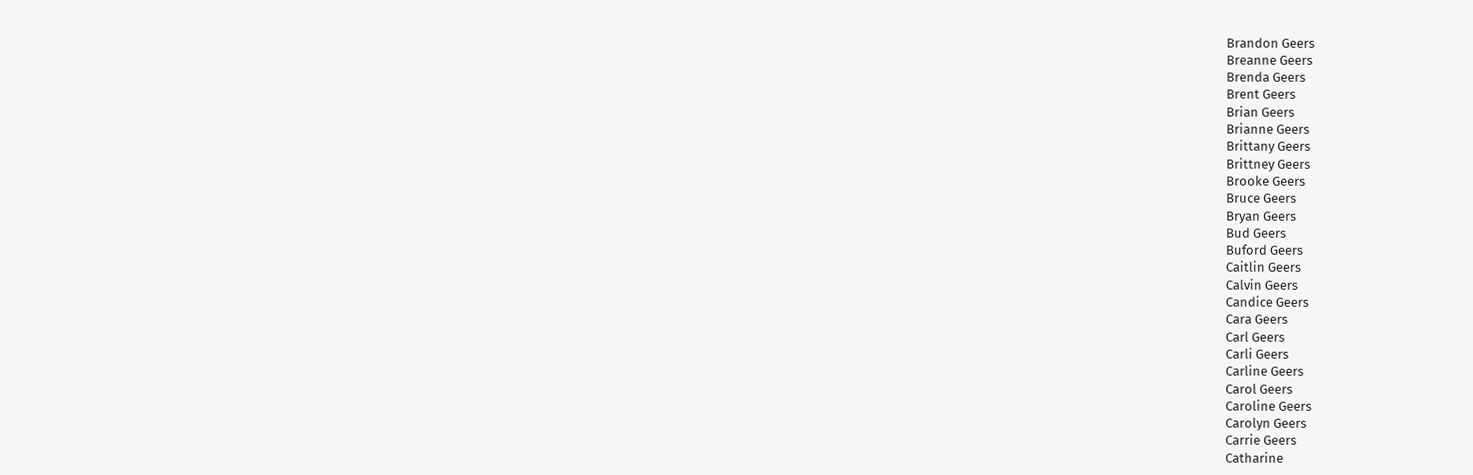Brandon Geers
Breanne Geers
Brenda Geers
Brent Geers
Brian Geers
Brianne Geers
Brittany Geers
Brittney Geers
Brooke Geers
Bruce Geers
Bryan Geers
Bud Geers
Buford Geers
Caitlin Geers
Calvin Geers
Candice Geers
Cara Geers
Carl Geers
Carli Geers
Carline Geers
Carol Geers
Caroline Geers
Carolyn Geers
Carrie Geers
Catharine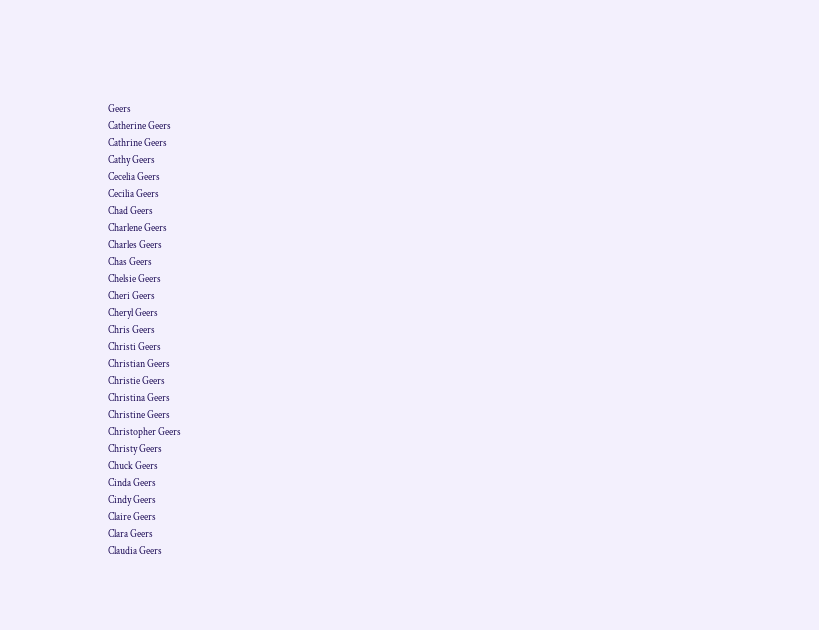Geers
Catherine Geers
Cathrine Geers
Cathy Geers
Cecelia Geers
Cecilia Geers
Chad Geers
Charlene Geers
Charles Geers
Chas Geers
Chelsie Geers
Cheri Geers
Cheryl Geers
Chris Geers
Christi Geers
Christian Geers
Christie Geers
Christina Geers
Christine Geers
Christopher Geers
Christy Geers
Chuck Geers
Cinda Geers
Cindy Geers
Claire Geers
Clara Geers
Claudia Geers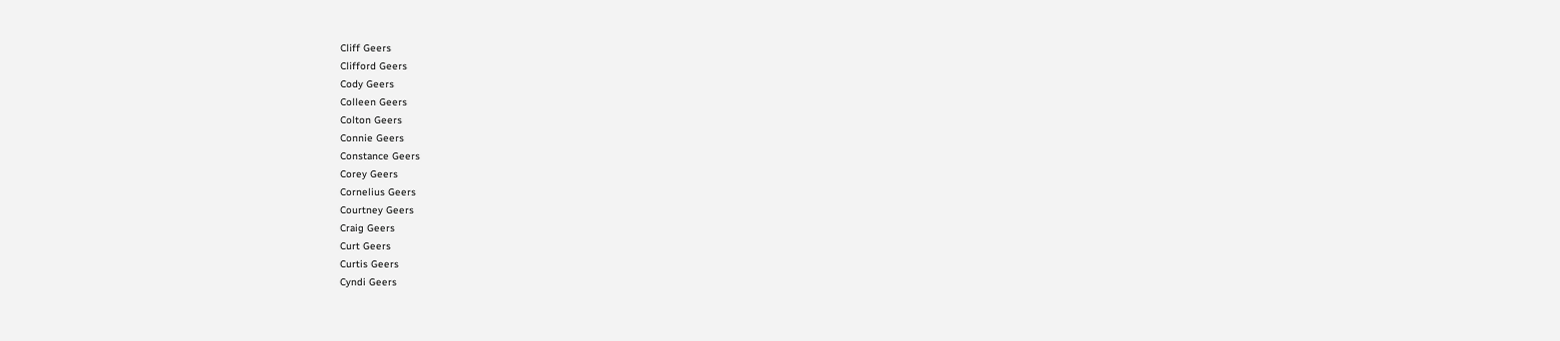Cliff Geers
Clifford Geers
Cody Geers
Colleen Geers
Colton Geers
Connie Geers
Constance Geers
Corey Geers
Cornelius Geers
Courtney Geers
Craig Geers
Curt Geers
Curtis Geers
Cyndi Geers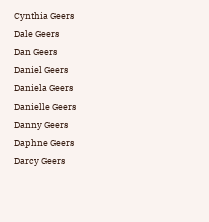Cynthia Geers
Dale Geers
Dan Geers
Daniel Geers
Daniela Geers
Danielle Geers
Danny Geers
Daphne Geers
Darcy Geers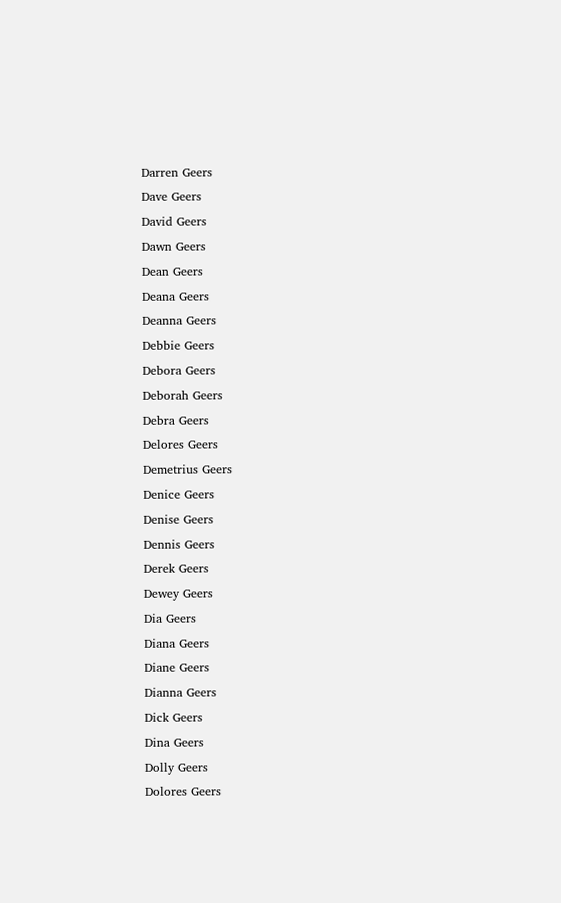Darren Geers
Dave Geers
David Geers
Dawn Geers
Dean Geers
Deana Geers
Deanna Geers
Debbie Geers
Debora Geers
Deborah Geers
Debra Geers
Delores Geers
Demetrius Geers
Denice Geers
Denise Geers
Dennis Geers
Derek Geers
Dewey Geers
Dia Geers
Diana Geers
Diane Geers
Dianna Geers
Dick Geers
Dina Geers
Dolly Geers
Dolores Geers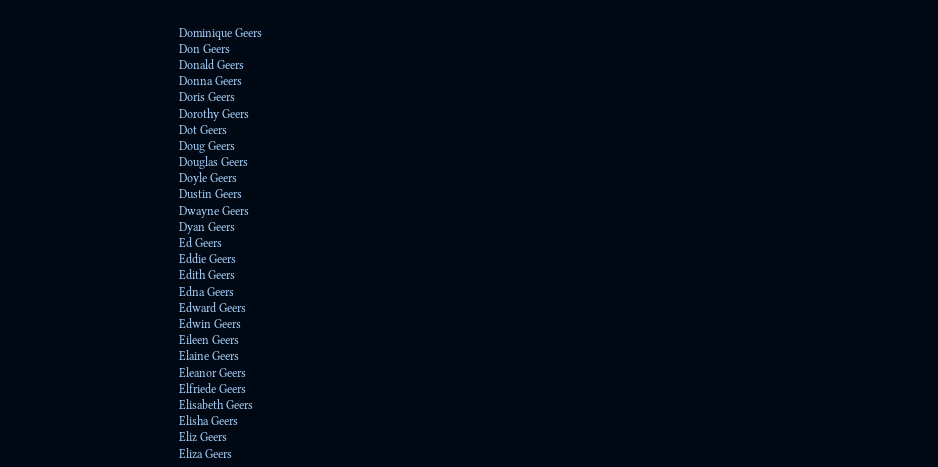Dominique Geers
Don Geers
Donald Geers
Donna Geers
Doris Geers
Dorothy Geers
Dot Geers
Doug Geers
Douglas Geers
Doyle Geers
Dustin Geers
Dwayne Geers
Dyan Geers
Ed Geers
Eddie Geers
Edith Geers
Edna Geers
Edward Geers
Edwin Geers
Eileen Geers
Elaine Geers
Eleanor Geers
Elfriede Geers
Elisabeth Geers
Elisha Geers
Eliz Geers
Eliza Geers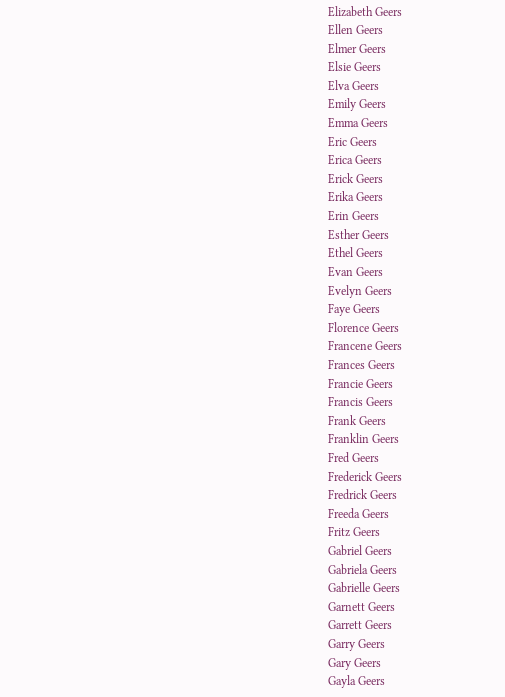Elizabeth Geers
Ellen Geers
Elmer Geers
Elsie Geers
Elva Geers
Emily Geers
Emma Geers
Eric Geers
Erica Geers
Erick Geers
Erika Geers
Erin Geers
Esther Geers
Ethel Geers
Evan Geers
Evelyn Geers
Faye Geers
Florence Geers
Francene Geers
Frances Geers
Francie Geers
Francis Geers
Frank Geers
Franklin Geers
Fred Geers
Frederick Geers
Fredrick Geers
Freeda Geers
Fritz Geers
Gabriel Geers
Gabriela Geers
Gabrielle Geers
Garnett Geers
Garrett Geers
Garry Geers
Gary Geers
Gayla Geers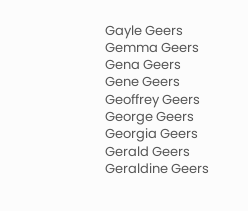Gayle Geers
Gemma Geers
Gena Geers
Gene Geers
Geoffrey Geers
George Geers
Georgia Geers
Gerald Geers
Geraldine Geers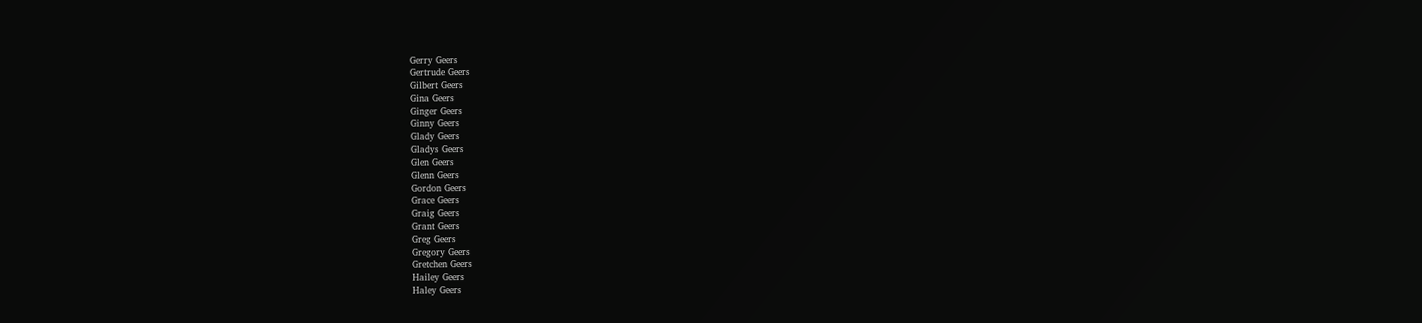Gerry Geers
Gertrude Geers
Gilbert Geers
Gina Geers
Ginger Geers
Ginny Geers
Glady Geers
Gladys Geers
Glen Geers
Glenn Geers
Gordon Geers
Grace Geers
Graig Geers
Grant Geers
Greg Geers
Gregory Geers
Gretchen Geers
Hailey Geers
Haley Geers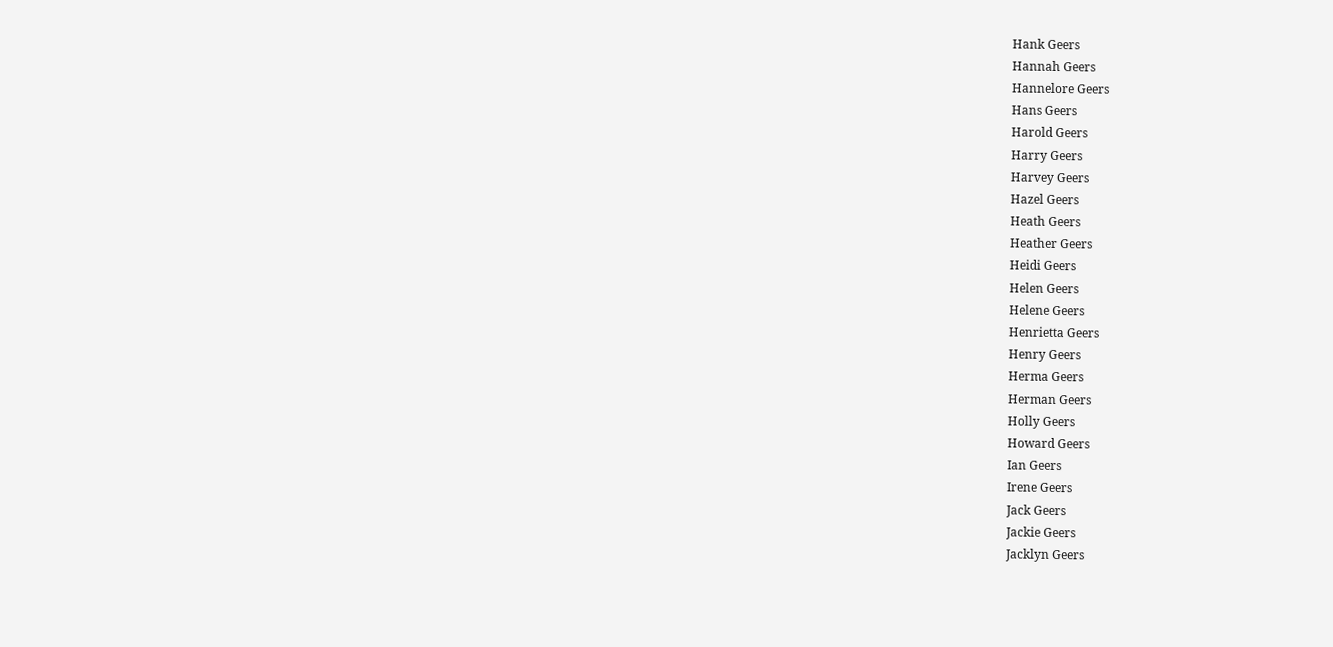Hank Geers
Hannah Geers
Hannelore Geers
Hans Geers
Harold Geers
Harry Geers
Harvey Geers
Hazel Geers
Heath Geers
Heather Geers
Heidi Geers
Helen Geers
Helene Geers
Henrietta Geers
Henry Geers
Herma Geers
Herman Geers
Holly Geers
Howard Geers
Ian Geers
Irene Geers
Jack Geers
Jackie Geers
Jacklyn Geers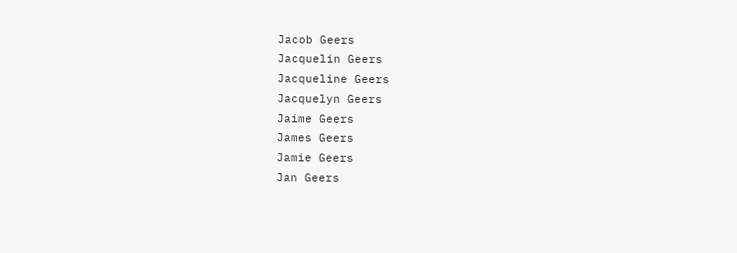Jacob Geers
Jacquelin Geers
Jacqueline Geers
Jacquelyn Geers
Jaime Geers
James Geers
Jamie Geers
Jan Geers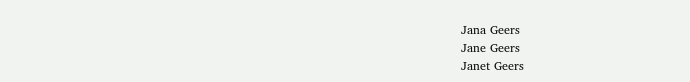Jana Geers
Jane Geers
Janet Geers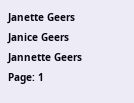Janette Geers
Janice Geers
Jannette Geers
Page: 1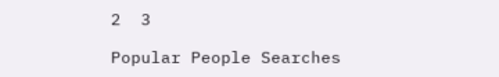2  3

Popular People Searches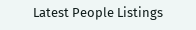Latest People Listings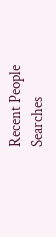Recent People Searches